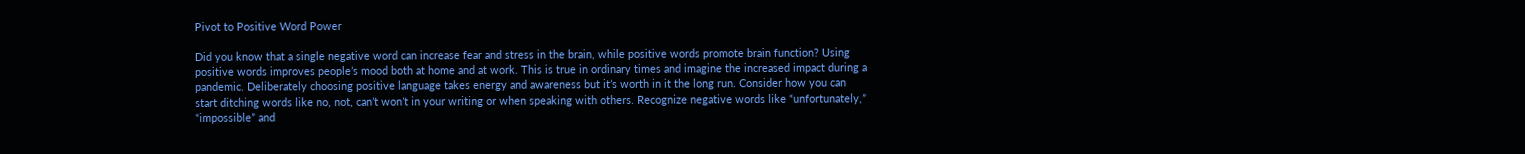Pivot to Positive Word Power

Did you know that a single negative word can increase fear and stress in the brain, while positive words promote brain function? Using positive words improves people’s mood both at home and at work. This is true in ordinary times and imagine the increased impact during a pandemic. Deliberately choosing positive language takes energy and awareness but it’s worth in it the long run. Consider how you can start ditching words like no, not, can’t won’t in your writing or when speaking with others. Recognize negative words like “unfortunately,” “impossible” and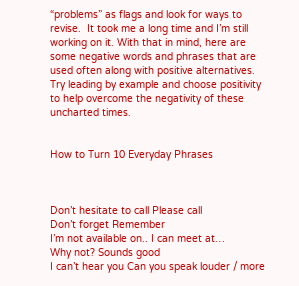“problems” as flags and look for ways to revise.  It took me a long time and I’m still working on it. With that in mind, here are some negative words and phrases that are used often along with positive alternatives. Try leading by example and choose positivity to help overcome the negativity of these uncharted times.


How to Turn 10 Everyday Phrases



Don’t hesitate to call Please call
Don’t forget Remember
I’m not available on.. I can meet at…
Why not? Sounds good
I can’t hear you Can you speak louder / more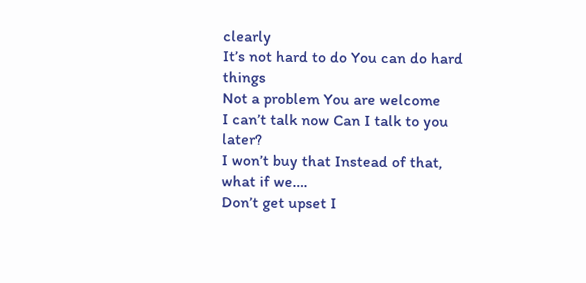clearly
It’s not hard to do You can do hard things
Not a problem You are welcome
I can’t talk now Can I talk to you later?
I won’t buy that Instead of that, what if we….
Don’t get upset I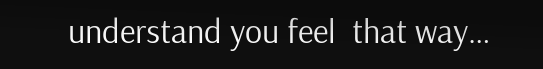understand you feel  that way…